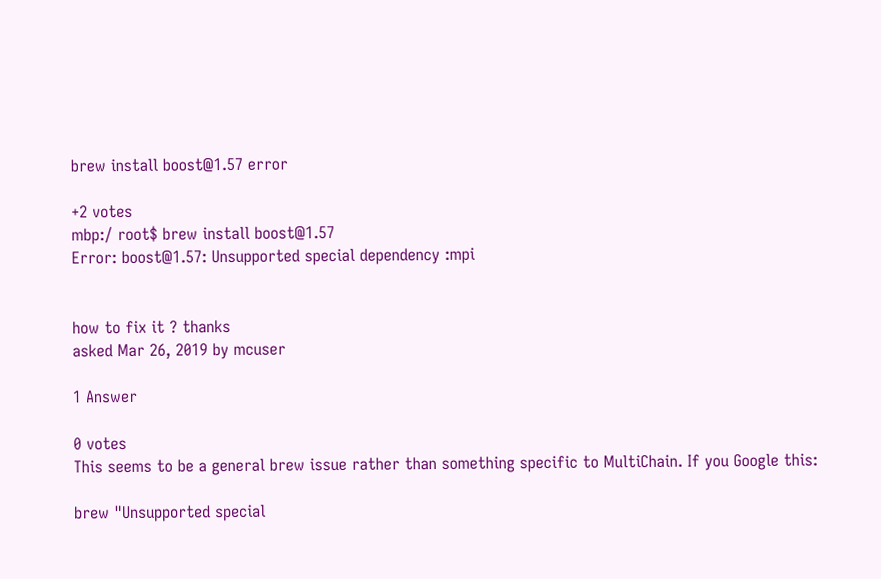brew install boost@1.57 error

+2 votes
mbp:/ root$ brew install boost@1.57
Error: boost@1.57: Unsupported special dependency :mpi


how to fix it ? thanks
asked Mar 26, 2019 by mcuser

1 Answer

0 votes
This seems to be a general brew issue rather than something specific to MultiChain. If you Google this:

brew "Unsupported special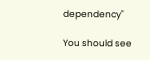dependency"

You should see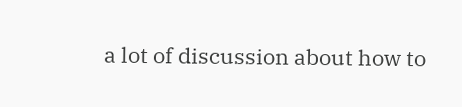a lot of discussion about how to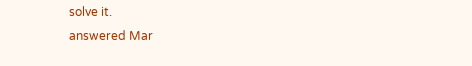solve it.
answered Mar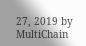27, 2019 by MultiChain